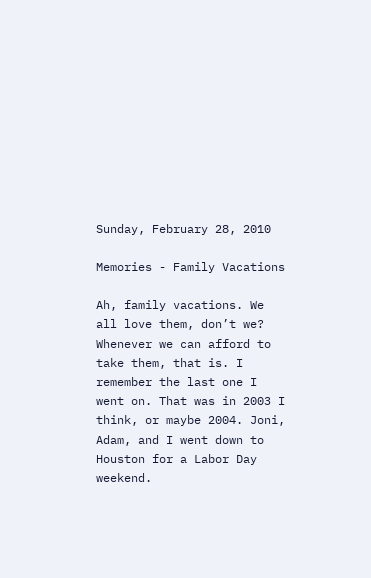Sunday, February 28, 2010

Memories - Family Vacations

Ah, family vacations. We all love them, don’t we? Whenever we can afford to take them, that is. I remember the last one I went on. That was in 2003 I think, or maybe 2004. Joni, Adam, and I went down to Houston for a Labor Day weekend.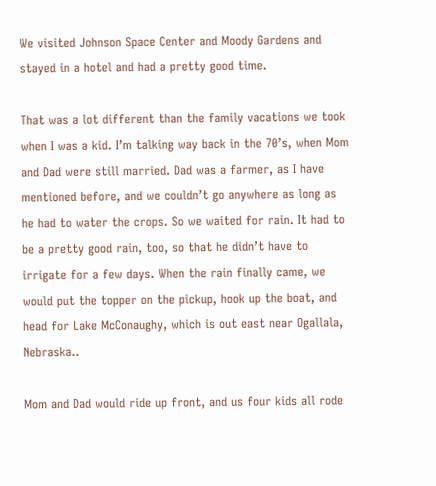We visited Johnson Space Center and Moody Gardens and stayed in a hotel and had a pretty good time.

That was a lot different than the family vacations we took when I was a kid. I’m talking way back in the 70’s, when Mom and Dad were still married. Dad was a farmer, as I have mentioned before, and we couldn’t go anywhere as long as he had to water the crops. So we waited for rain. It had to be a pretty good rain, too, so that he didn’t have to irrigate for a few days. When the rain finally came, we would put the topper on the pickup, hook up the boat, and head for Lake McConaughy, which is out east near Ogallala, Nebraska..

Mom and Dad would ride up front, and us four kids all rode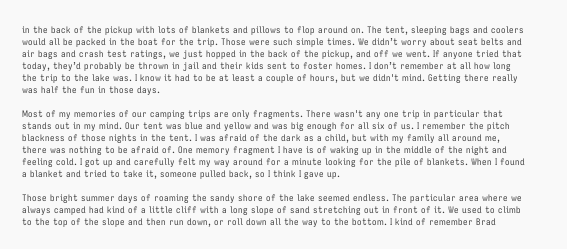in the back of the pickup with lots of blankets and pillows to flop around on. The tent, sleeping bags and coolers would all be packed in the boat for the trip. Those were such simple times. We didn’t worry about seat belts and air bags and crash test ratings, we just hopped in the back of the pickup, and off we went. If anyone tried that today, they’d probably be thrown in jail and their kids sent to foster homes. I don’t remember at all how long the trip to the lake was. I know it had to be at least a couple of hours, but we didn't mind. Getting there really was half the fun in those days.

Most of my memories of our camping trips are only fragments. There wasn't any one trip in particular that stands out in my mind. Our tent was blue and yellow and was big enough for all six of us. I remember the pitch blackness of those nights in the tent. I was afraid of the dark as a child, but with my family all around me, there was nothing to be afraid of. One memory fragment I have is of waking up in the middle of the night and feeling cold. I got up and carefully felt my way around for a minute looking for the pile of blankets. When I found a blanket and tried to take it, someone pulled back, so I think I gave up.

Those bright summer days of roaming the sandy shore of the lake seemed endless. The particular area where we always camped had kind of a little cliff with a long slope of sand stretching out in front of it. We used to climb to the top of the slope and then run down, or roll down all the way to the bottom. I kind of remember Brad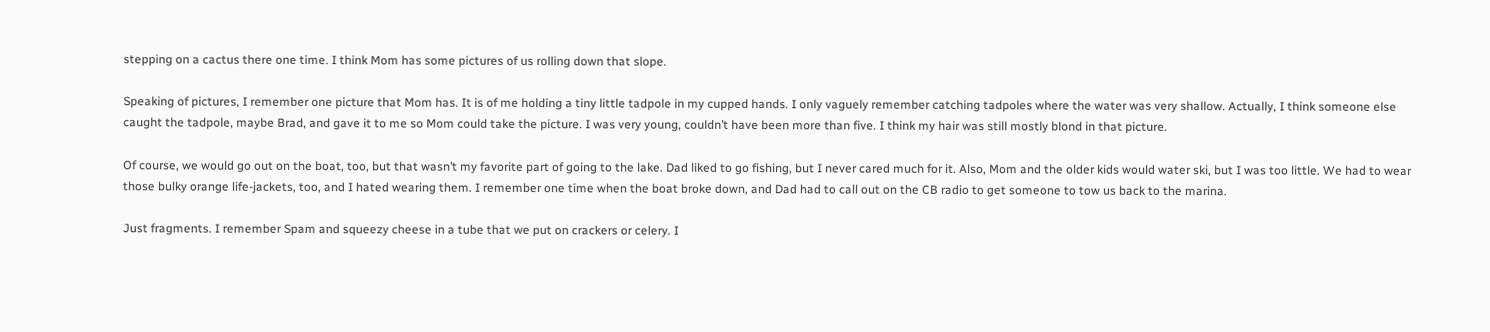stepping on a cactus there one time. I think Mom has some pictures of us rolling down that slope.

Speaking of pictures, I remember one picture that Mom has. It is of me holding a tiny little tadpole in my cupped hands. I only vaguely remember catching tadpoles where the water was very shallow. Actually, I think someone else caught the tadpole, maybe Brad, and gave it to me so Mom could take the picture. I was very young, couldn’t have been more than five. I think my hair was still mostly blond in that picture.

Of course, we would go out on the boat, too, but that wasn’t my favorite part of going to the lake. Dad liked to go fishing, but I never cared much for it. Also, Mom and the older kids would water ski, but I was too little. We had to wear those bulky orange life-jackets, too, and I hated wearing them. I remember one time when the boat broke down, and Dad had to call out on the CB radio to get someone to tow us back to the marina.

Just fragments. I remember Spam and squeezy cheese in a tube that we put on crackers or celery. I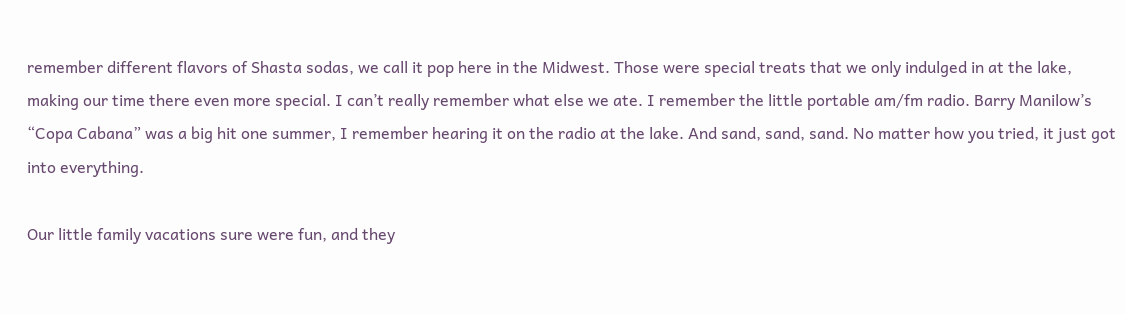remember different flavors of Shasta sodas, we call it pop here in the Midwest. Those were special treats that we only indulged in at the lake, making our time there even more special. I can’t really remember what else we ate. I remember the little portable am/fm radio. Barry Manilow’s “Copa Cabana” was a big hit one summer, I remember hearing it on the radio at the lake. And sand, sand, sand. No matter how you tried, it just got into everything.

Our little family vacations sure were fun, and they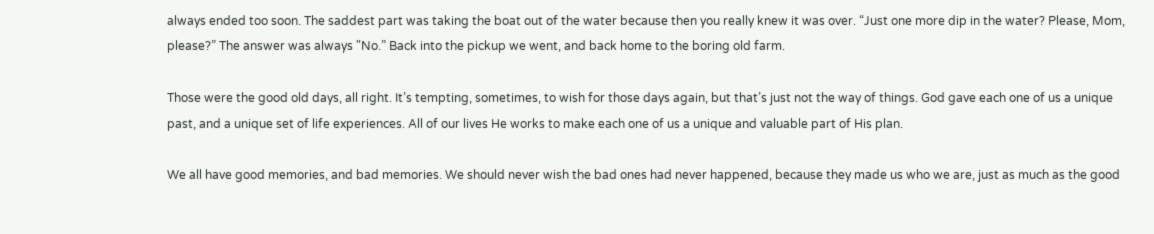always ended too soon. The saddest part was taking the boat out of the water because then you really knew it was over. “Just one more dip in the water? Please, Mom, please?” The answer was always "No.” Back into the pickup we went, and back home to the boring old farm.

Those were the good old days, all right. It’s tempting, sometimes, to wish for those days again, but that’s just not the way of things. God gave each one of us a unique past, and a unique set of life experiences. All of our lives He works to make each one of us a unique and valuable part of His plan.

We all have good memories, and bad memories. We should never wish the bad ones had never happened, because they made us who we are, just as much as the good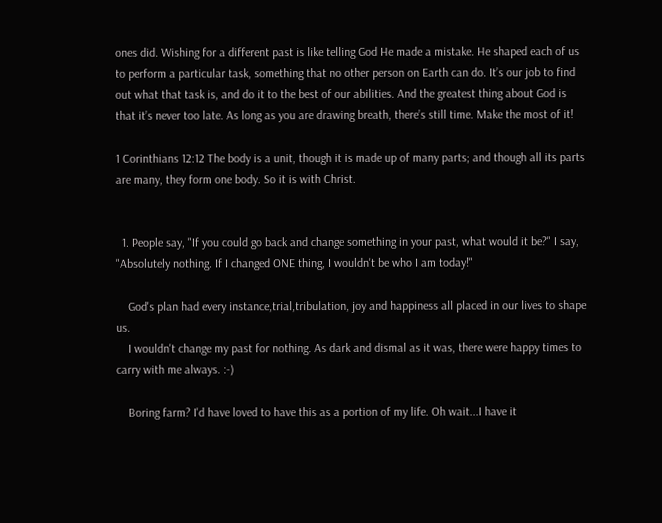ones did. Wishing for a different past is like telling God He made a mistake. He shaped each of us to perform a particular task, something that no other person on Earth can do. It’s our job to find out what that task is, and do it to the best of our abilities. And the greatest thing about God is that it’s never too late. As long as you are drawing breath, there’s still time. Make the most of it!

1 Corinthians 12:12 The body is a unit, though it is made up of many parts; and though all its parts are many, they form one body. So it is with Christ.


  1. People say, "If you could go back and change something in your past, what would it be?" I say, "Absolutely nothing. If I changed ONE thing, I wouldn't be who I am today!"

    God's plan had every instance,trial,tribulation, joy and happiness all placed in our lives to shape us.
    I wouldn't change my past for nothing. As dark and dismal as it was, there were happy times to carry with me always. :-)

    Boring farm? I'd have loved to have this as a portion of my life. Oh wait...I have it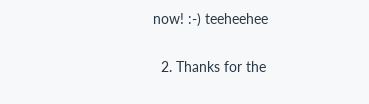now! :-) teeheehee

  2. Thanks for the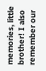memories, little brother! I also remember our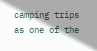camping trips as one of the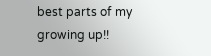best parts of my growing up!!